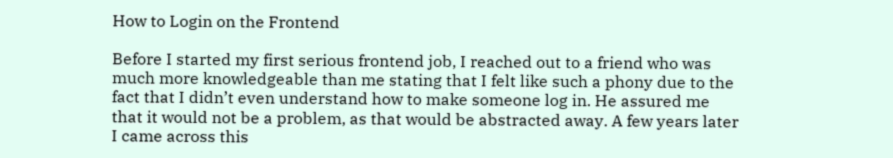How to Login on the Frontend

Before I started my first serious frontend job, I reached out to a friend who was much more knowledgeable than me stating that I felt like such a phony due to the fact that I didn’t even understand how to make someone log in. He assured me that it would not be a problem, as that would be abstracted away. A few years later I came across this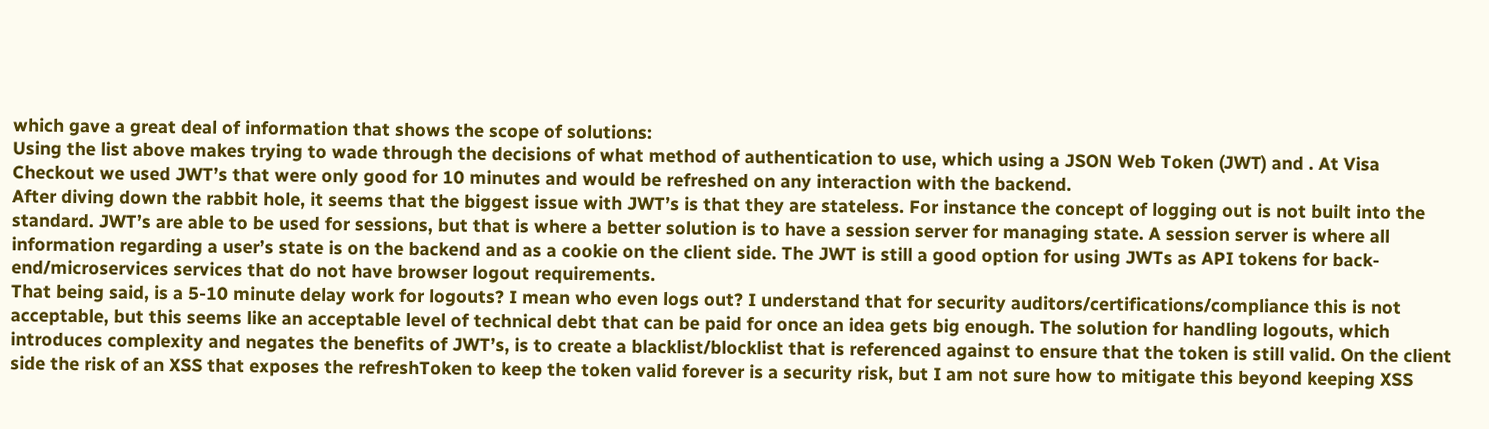which gave a great deal of information that shows the scope of solutions:
Using the list above makes trying to wade through the decisions of what method of authentication to use, which using a JSON Web Token (JWT) and . At Visa Checkout we used JWT’s that were only good for 10 minutes and would be refreshed on any interaction with the backend.
After diving down the rabbit hole, it seems that the biggest issue with JWT’s is that they are stateless. For instance the concept of logging out is not built into the standard. JWT’s are able to be used for sessions, but that is where a better solution is to have a session server for managing state. A session server is where all information regarding a user’s state is on the backend and as a cookie on the client side. The JWT is still a good option for using JWTs as API tokens for back-end/microservices services that do not have browser logout requirements.
That being said, is a 5-10 minute delay work for logouts? I mean who even logs out? I understand that for security auditors/certifications/compliance this is not acceptable, but this seems like an acceptable level of technical debt that can be paid for once an idea gets big enough. The solution for handling logouts, which introduces complexity and negates the benefits of JWT’s, is to create a blacklist/blocklist that is referenced against to ensure that the token is still valid. On the client side the risk of an XSS that exposes the refreshToken to keep the token valid forever is a security risk, but I am not sure how to mitigate this beyond keeping XSS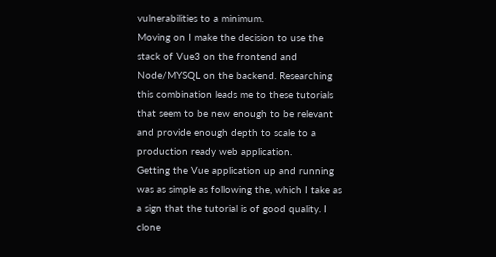vulnerabilities to a minimum.
Moving on I make the decision to use the stack of Vue3 on the frontend and Node/MYSQL on the backend. Researching this combination leads me to these tutorials that seem to be new enough to be relevant and provide enough depth to scale to a production ready web application.
Getting the Vue application up and running was as simple as following the, which I take as a sign that the tutorial is of good quality. I clone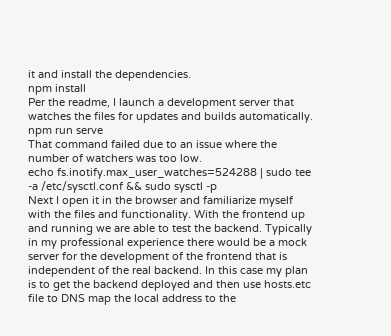it and install the dependencies.
npm install
Per the readme, I launch a development server that watches the files for updates and builds automatically.
npm run serve
That command failed due to an issue where the number of watchers was too low.
echo fs.inotify.max_user_watches=524288 | sudo tee -a /etc/sysctl.conf && sudo sysctl -p
Next I open it in the browser and familiarize myself with the files and functionality. With the frontend up and running we are able to test the backend. Typically in my professional experience there would be a mock server for the development of the frontend that is independent of the real backend. In this case my plan is to get the backend deployed and then use hosts.etc file to DNS map the local address to the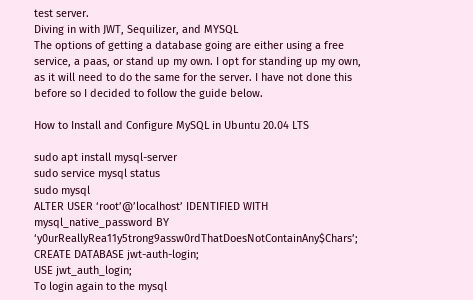test server.
Diving in with JWT, Sequilizer, and MYSQL
The options of getting a database going are either using a free service, a paas, or stand up my own. I opt for standing up my own, as it will need to do the same for the server. I have not done this before so I decided to follow the guide below.

How to Install and Configure MySQL in Ubuntu 20.04 LTS

sudo apt install mysql-server
sudo service mysql status
sudo mysql
ALTER USER ‘root’@’localhost’ IDENTIFIED WITH mysql_native_password BY ‘y0urReallyRea11y5trong9assw0rdThatDoesNotContainAny$Chars’;
CREATE DATABASE jwt-auth-login;
USE jwt_auth_login;
To login again to the mysql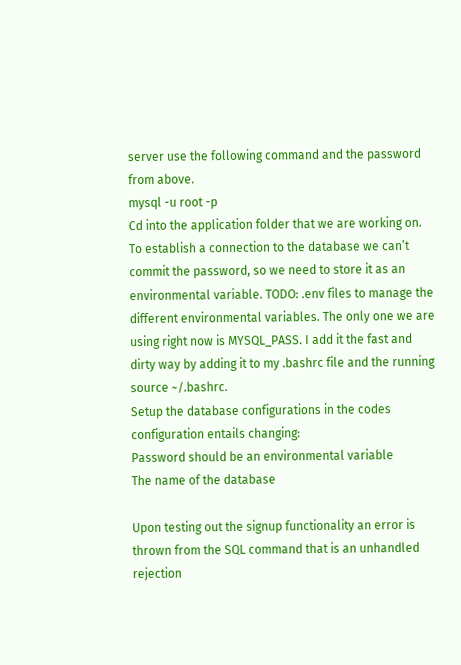server use the following command and the password from above.
mysql -u root -p
Cd into the application folder that we are working on.
To establish a connection to the database we can’t commit the password, so we need to store it as an environmental variable. TODO: .env files to manage the different environmental variables. The only one we are using right now is MYSQL_PASS. I add it the fast and dirty way by adding it to my .bashrc file and the running source ~/.bashrc.
Setup the database configurations in the codes configuration entails changing:
Password should be an environmental variable
The name of the database

Upon testing out the signup functionality an error is thrown from the SQL command that is an unhandled rejection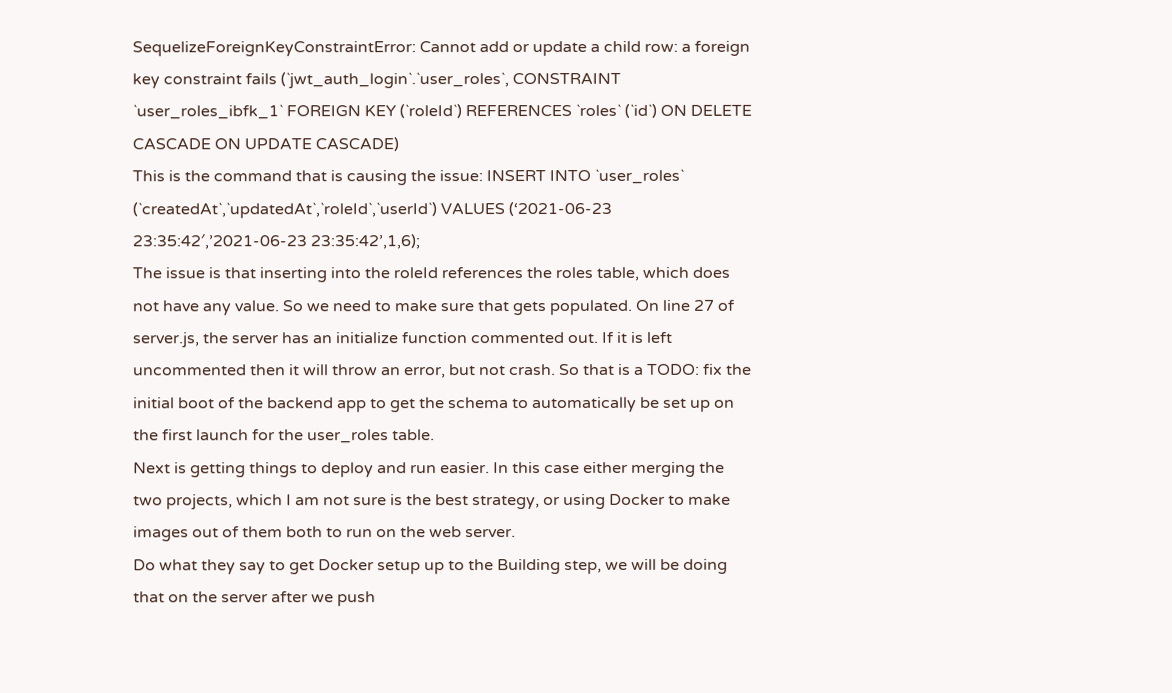SequelizeForeignKeyConstraintError: Cannot add or update a child row: a foreign key constraint fails (`jwt_auth_login`.`user_roles`, CONSTRAINT `user_roles_ibfk_1` FOREIGN KEY (`roleId`) REFERENCES `roles` (`id`) ON DELETE CASCADE ON UPDATE CASCADE)
This is the command that is causing the issue: INSERT INTO `user_roles` (`createdAt`,`updatedAt`,`roleId`,`userId`) VALUES (‘2021-06-23 23:35:42′,’2021-06-23 23:35:42’,1,6);
The issue is that inserting into the roleId references the roles table, which does not have any value. So we need to make sure that gets populated. On line 27 of server.js, the server has an initialize function commented out. If it is left uncommented then it will throw an error, but not crash. So that is a TODO: fix the initial boot of the backend app to get the schema to automatically be set up on the first launch for the user_roles table.
Next is getting things to deploy and run easier. In this case either merging the two projects, which I am not sure is the best strategy, or using Docker to make images out of them both to run on the web server.
Do what they say to get Docker setup up to the Building step, we will be doing that on the server after we push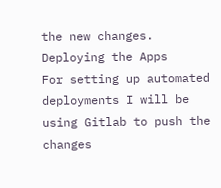the new changes.
Deploying the Apps
For setting up automated deployments I will be using Gitlab to push the changes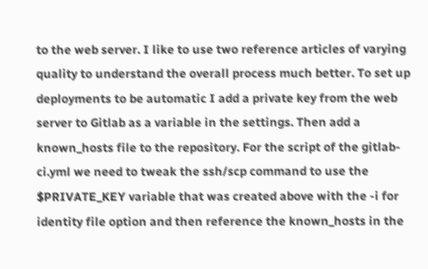to the web server. I like to use two reference articles of varying quality to understand the overall process much better. To set up deployments to be automatic I add a private key from the web server to Gitlab as a variable in the settings. Then add a known_hosts file to the repository. For the script of the gitlab-ci.yml we need to tweak the ssh/scp command to use the $PRIVATE_KEY variable that was created above with the -i for identity file option and then reference the known_hosts in the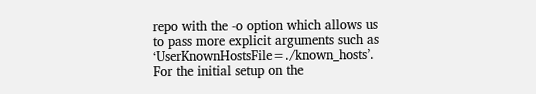repo with the -o option which allows us to pass more explicit arguments such as ‘UserKnownHostsFile=./known_hosts’.
For the initial setup on the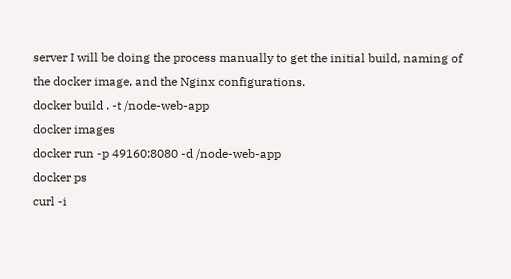server I will be doing the process manually to get the initial build, naming of the docker image, and the Nginx configurations.
docker build . -t /node-web-app
docker images
docker run -p 49160:8080 -d /node-web-app
docker ps
curl -i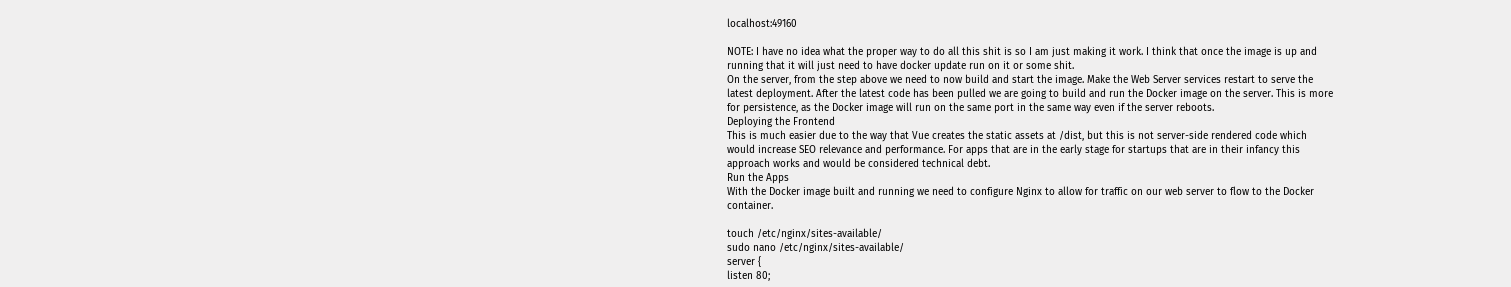localhost:49160

NOTE: I have no idea what the proper way to do all this shit is so I am just making it work. I think that once the image is up and running that it will just need to have docker update run on it or some shit.
On the server, from the step above we need to now build and start the image. Make the Web Server services restart to serve the latest deployment. After the latest code has been pulled we are going to build and run the Docker image on the server. This is more for persistence, as the Docker image will run on the same port in the same way even if the server reboots.
Deploying the Frontend
This is much easier due to the way that Vue creates the static assets at /dist, but this is not server-side rendered code which would increase SEO relevance and performance. For apps that are in the early stage for startups that are in their infancy this approach works and would be considered technical debt.
Run the Apps
With the Docker image built and running we need to configure Nginx to allow for traffic on our web server to flow to the Docker container.

touch /etc/nginx/sites-available/
sudo nano /etc/nginx/sites-available/
server {
listen 80;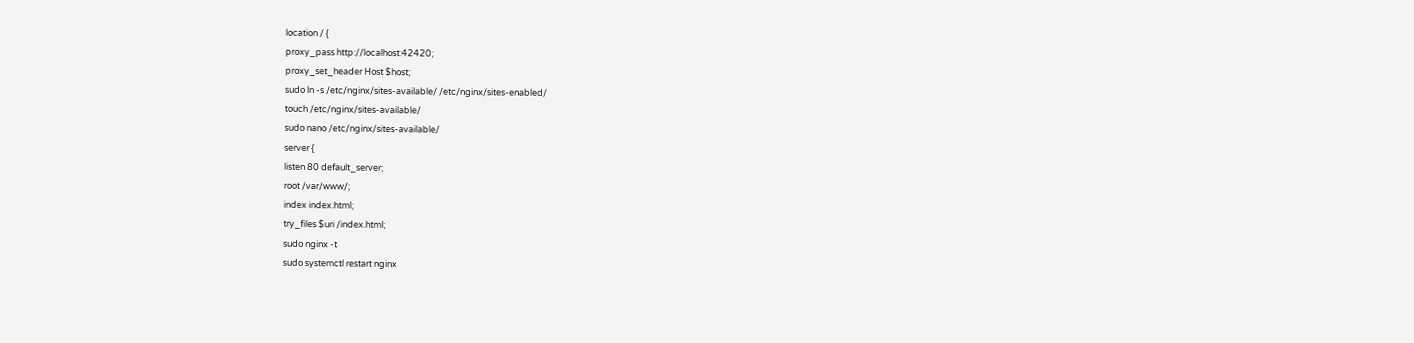location / {
proxy_pass http://localhost:42420;
proxy_set_header Host $host;
sudo ln -s /etc/nginx/sites-available/ /etc/nginx/sites-enabled/
touch /etc/nginx/sites-available/
sudo nano /etc/nginx/sites-available/
server {
listen 80 default_server;
root /var/www/;
index index.html;
try_files $uri /index.html;
sudo nginx -t
sudo systemctl restart nginx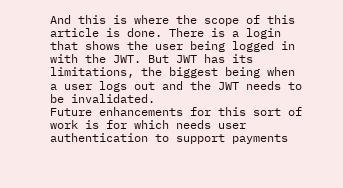And this is where the scope of this article is done. There is a login that shows the user being logged in with the JWT. But JWT has its limitations, the biggest being when a user logs out and the JWT needs to be invalidated.
Future enhancements for this sort of work is for which needs user authentication to support payments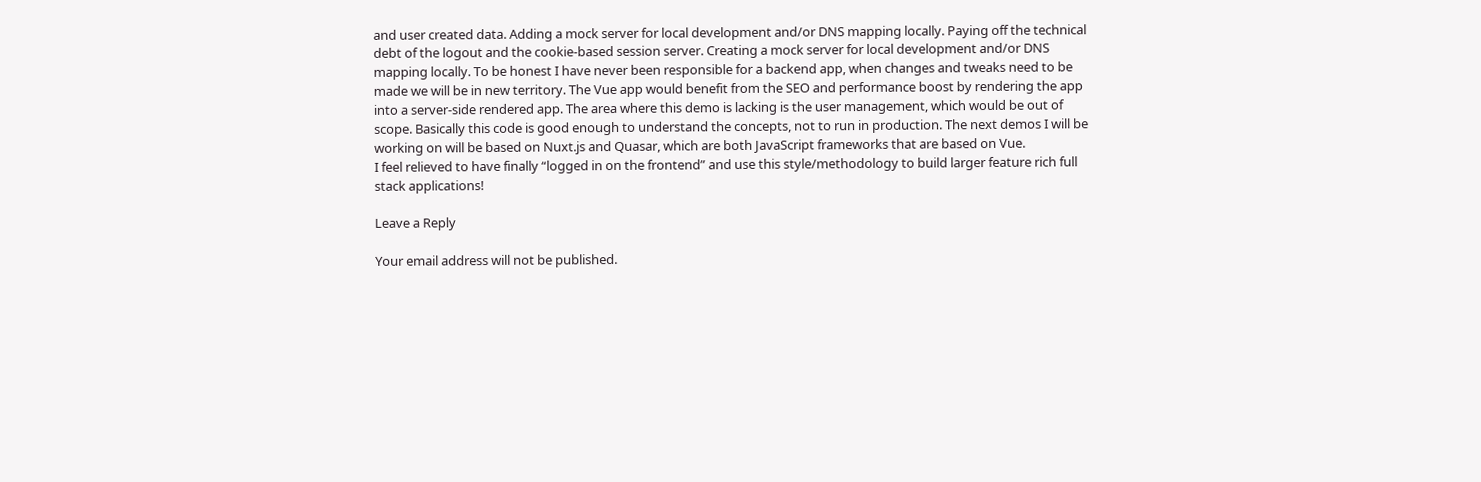and user created data. Adding a mock server for local development and/or DNS mapping locally. Paying off the technical debt of the logout and the cookie-based session server. Creating a mock server for local development and/or DNS mapping locally. To be honest I have never been responsible for a backend app, when changes and tweaks need to be made we will be in new territory. The Vue app would benefit from the SEO and performance boost by rendering the app into a server-side rendered app. The area where this demo is lacking is the user management, which would be out of scope. Basically this code is good enough to understand the concepts, not to run in production. The next demos I will be working on will be based on Nuxt.js and Quasar, which are both JavaScript frameworks that are based on Vue.
I feel relieved to have finally “logged in on the frontend” and use this style/methodology to build larger feature rich full stack applications!

Leave a Reply

Your email address will not be published.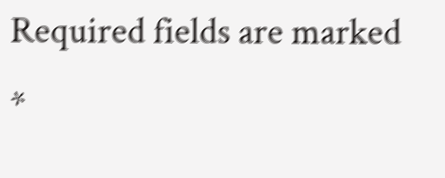Required fields are marked *